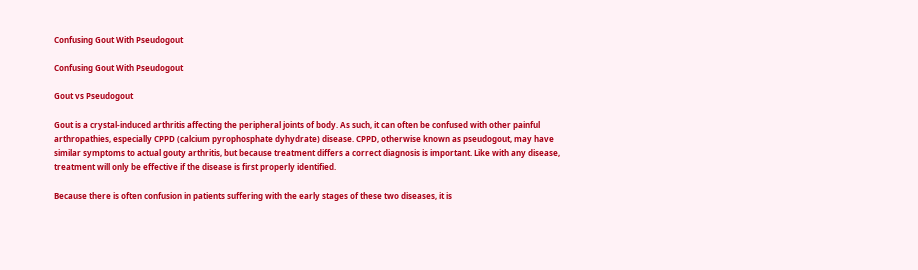Confusing Gout With Pseudogout

Confusing Gout With Pseudogout

Gout vs Pseudogout

Gout is a crystal-induced arthritis affecting the peripheral joints of body. As such, it can often be confused with other painful arthropathies, especially CPPD (calcium pyrophosphate dyhydrate) disease. CPPD, otherwise known as pseudogout, may have similar symptoms to actual gouty arthritis, but because treatment differs a correct diagnosis is important. Like with any disease, treatment will only be effective if the disease is first properly identified.

Because there is often confusion in patients suffering with the early stages of these two diseases, it is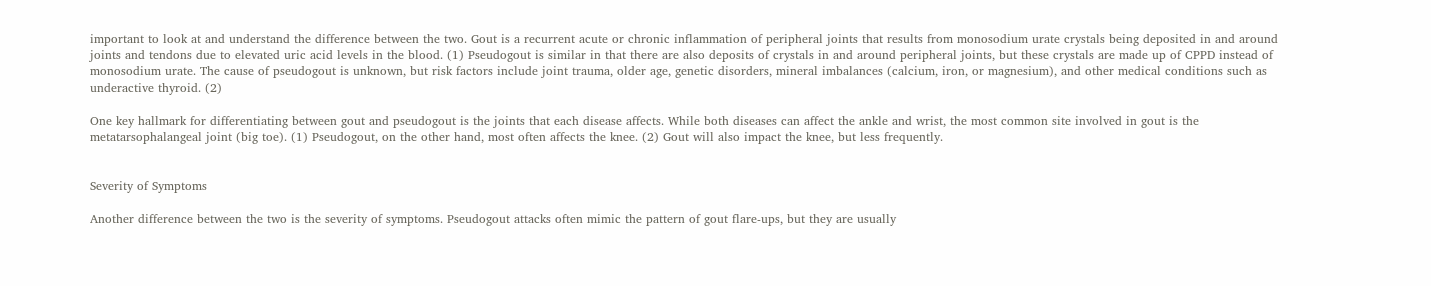important to look at and understand the difference between the two. Gout is a recurrent acute or chronic inflammation of peripheral joints that results from monosodium urate crystals being deposited in and around joints and tendons due to elevated uric acid levels in the blood. (1) Pseudogout is similar in that there are also deposits of crystals in and around peripheral joints, but these crystals are made up of CPPD instead of monosodium urate. The cause of pseudogout is unknown, but risk factors include joint trauma, older age, genetic disorders, mineral imbalances (calcium, iron, or magnesium), and other medical conditions such as underactive thyroid. (2)

One key hallmark for differentiating between gout and pseudogout is the joints that each disease affects. While both diseases can affect the ankle and wrist, the most common site involved in gout is the metatarsophalangeal joint (big toe). (1) Pseudogout, on the other hand, most often affects the knee. (2) Gout will also impact the knee, but less frequently.


Severity of Symptoms

Another difference between the two is the severity of symptoms. Pseudogout attacks often mimic the pattern of gout flare-ups, but they are usually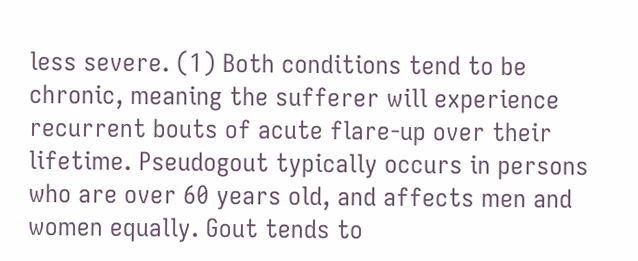less severe. (1) Both conditions tend to be chronic, meaning the sufferer will experience recurrent bouts of acute flare-up over their lifetime. Pseudogout typically occurs in persons who are over 60 years old, and affects men and women equally. Gout tends to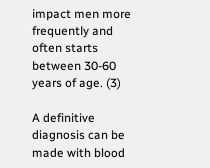impact men more frequently and often starts between 30-60 years of age. (3)

A definitive diagnosis can be made with blood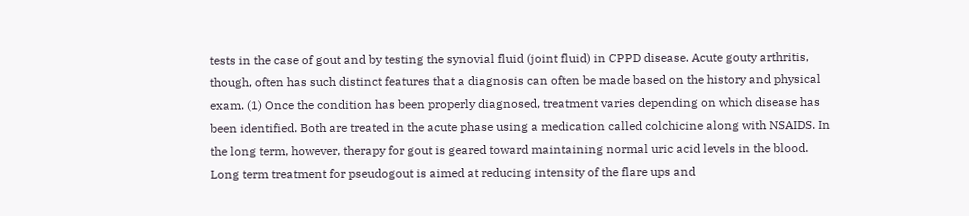tests in the case of gout and by testing the synovial fluid (joint fluid) in CPPD disease. Acute gouty arthritis, though, often has such distinct features that a diagnosis can often be made based on the history and physical exam. (1) Once the condition has been properly diagnosed, treatment varies depending on which disease has been identified. Both are treated in the acute phase using a medication called colchicine along with NSAIDS. In the long term, however, therapy for gout is geared toward maintaining normal uric acid levels in the blood. Long term treatment for pseudogout is aimed at reducing intensity of the flare ups and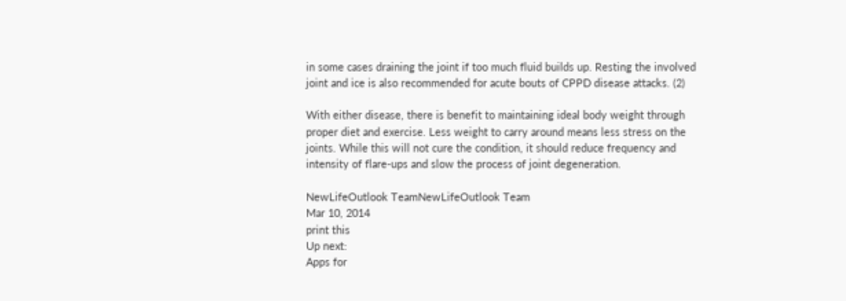in some cases draining the joint if too much fluid builds up. Resting the involved joint and ice is also recommended for acute bouts of CPPD disease attacks. (2)

With either disease, there is benefit to maintaining ideal body weight through proper diet and exercise. Less weight to carry around means less stress on the joints. While this will not cure the condition, it should reduce frequency and intensity of flare-ups and slow the process of joint degeneration.

NewLifeOutlook TeamNewLifeOutlook Team
Mar 10, 2014
print this
Up next:
Apps for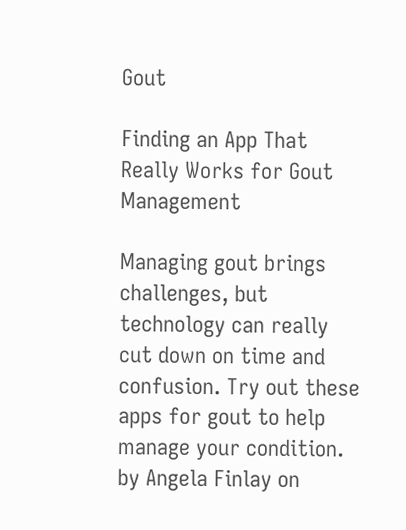Gout

Finding an App That Really Works for Gout Management

Managing gout brings challenges, but technology can really cut down on time and confusion. Try out these apps for gout to help manage your condition.
by Angela Finlay on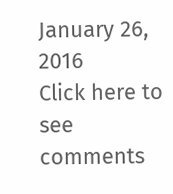January 26, 2016
Click here to see comments